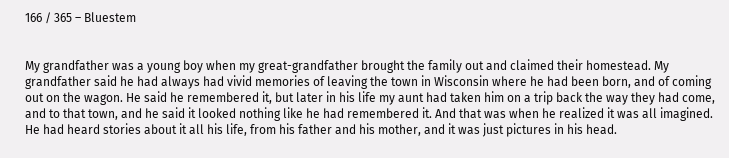166 / 365 – Bluestem


My grandfather was a young boy when my great-grandfather brought the family out and claimed their homestead. My grandfather said he had always had vivid memories of leaving the town in Wisconsin where he had been born, and of coming out on the wagon. He said he remembered it, but later in his life my aunt had taken him on a trip back the way they had come, and to that town, and he said it looked nothing like he had remembered it. And that was when he realized it was all imagined. He had heard stories about it all his life, from his father and his mother, and it was just pictures in his head.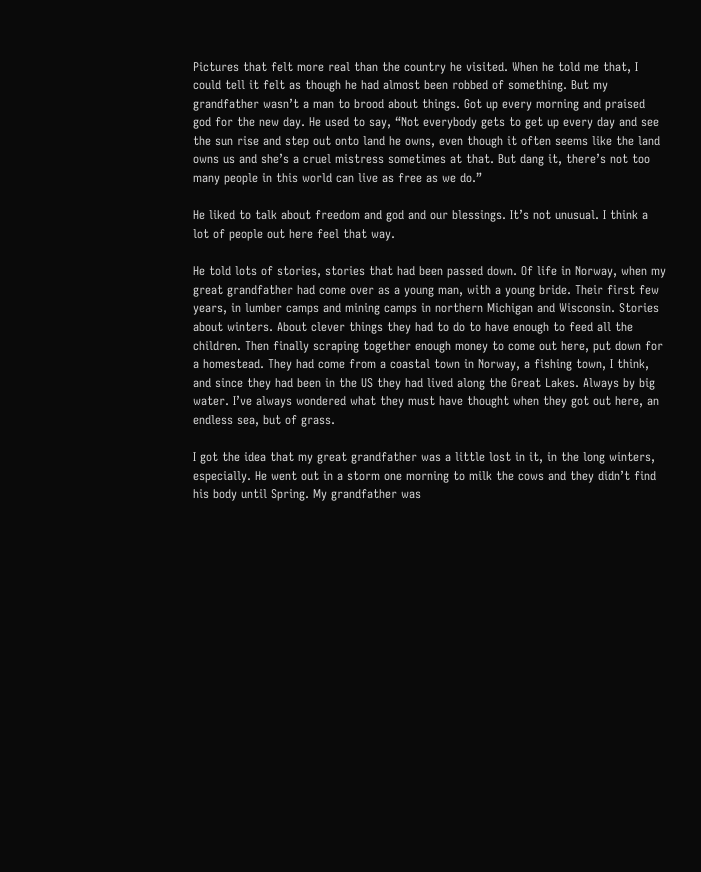Pictures that felt more real than the country he visited. When he told me that, I could tell it felt as though he had almost been robbed of something. But my grandfather wasn’t a man to brood about things. Got up every morning and praised god for the new day. He used to say, “Not everybody gets to get up every day and see the sun rise and step out onto land he owns, even though it often seems like the land owns us and she’s a cruel mistress sometimes at that. But dang it, there’s not too many people in this world can live as free as we do.”

He liked to talk about freedom and god and our blessings. It’s not unusual. I think a lot of people out here feel that way.

He told lots of stories, stories that had been passed down. Of life in Norway, when my great grandfather had come over as a young man, with a young bride. Their first few years, in lumber camps and mining camps in northern Michigan and Wisconsin. Stories about winters. About clever things they had to do to have enough to feed all the children. Then finally scraping together enough money to come out here, put down for a homestead. They had come from a coastal town in Norway, a fishing town, I think, and since they had been in the US they had lived along the Great Lakes. Always by big water. I’ve always wondered what they must have thought when they got out here, an endless sea, but of grass.

I got the idea that my great grandfather was a little lost in it, in the long winters, especially. He went out in a storm one morning to milk the cows and they didn’t find his body until Spring. My grandfather was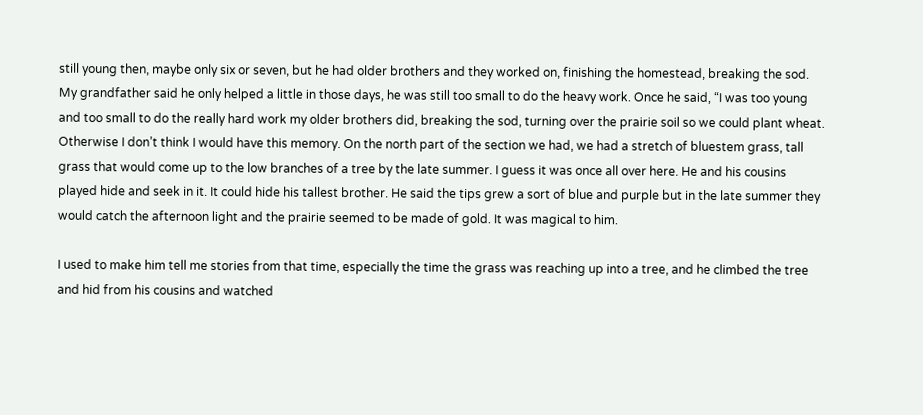still young then, maybe only six or seven, but he had older brothers and they worked on, finishing the homestead, breaking the sod. My grandfather said he only helped a little in those days, he was still too small to do the heavy work. Once he said, “I was too young and too small to do the really hard work my older brothers did, breaking the sod, turning over the prairie soil so we could plant wheat. Otherwise I don’t think I would have this memory. On the north part of the section we had, we had a stretch of bluestem grass, tall grass that would come up to the low branches of a tree by the late summer. I guess it was once all over here. He and his cousins played hide and seek in it. It could hide his tallest brother. He said the tips grew a sort of blue and purple but in the late summer they would catch the afternoon light and the prairie seemed to be made of gold. It was magical to him.

I used to make him tell me stories from that time, especially the time the grass was reaching up into a tree, and he climbed the tree and hid from his cousins and watched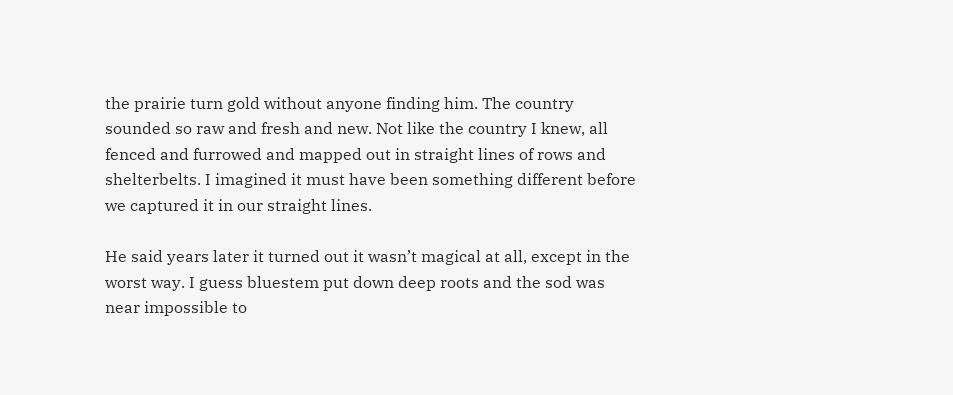the prairie turn gold without anyone finding him. The country sounded so raw and fresh and new. Not like the country I knew, all fenced and furrowed and mapped out in straight lines of rows and shelterbelts. I imagined it must have been something different before we captured it in our straight lines.

He said years later it turned out it wasn’t magical at all, except in the worst way. I guess bluestem put down deep roots and the sod was near impossible to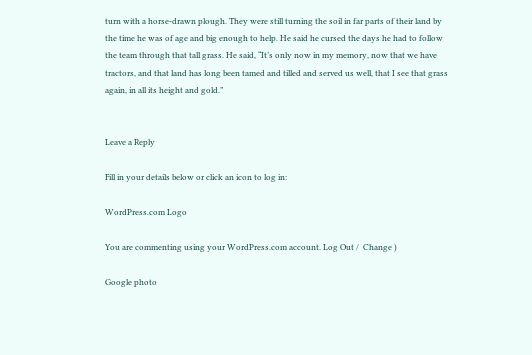turn with a horse-drawn plough. They were still turning the soil in far parts of their land by the time he was of age and big enough to help. He said he cursed the days he had to follow the team through that tall grass. He said, “It’s only now in my memory, now that we have tractors, and that land has long been tamed and tilled and served us well, that I see that grass again, in all its height and gold.”


Leave a Reply

Fill in your details below or click an icon to log in:

WordPress.com Logo

You are commenting using your WordPress.com account. Log Out /  Change )

Google photo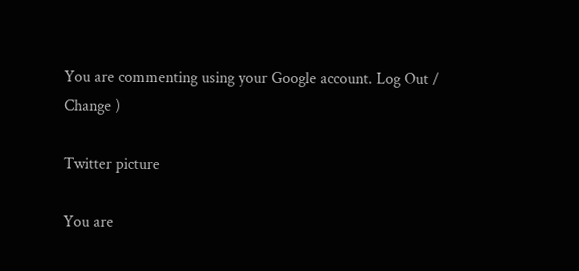You are commenting using your Google account. Log Out /  Change )

Twitter picture

You are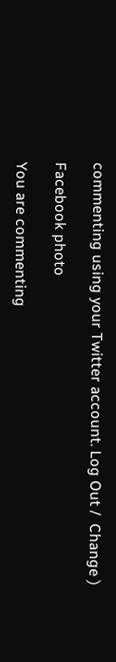commenting using your Twitter account. Log Out /  Change )

Facebook photo

You are commenting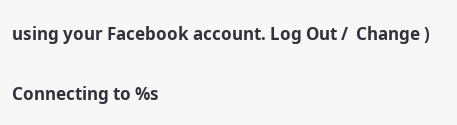using your Facebook account. Log Out /  Change )

Connecting to %s